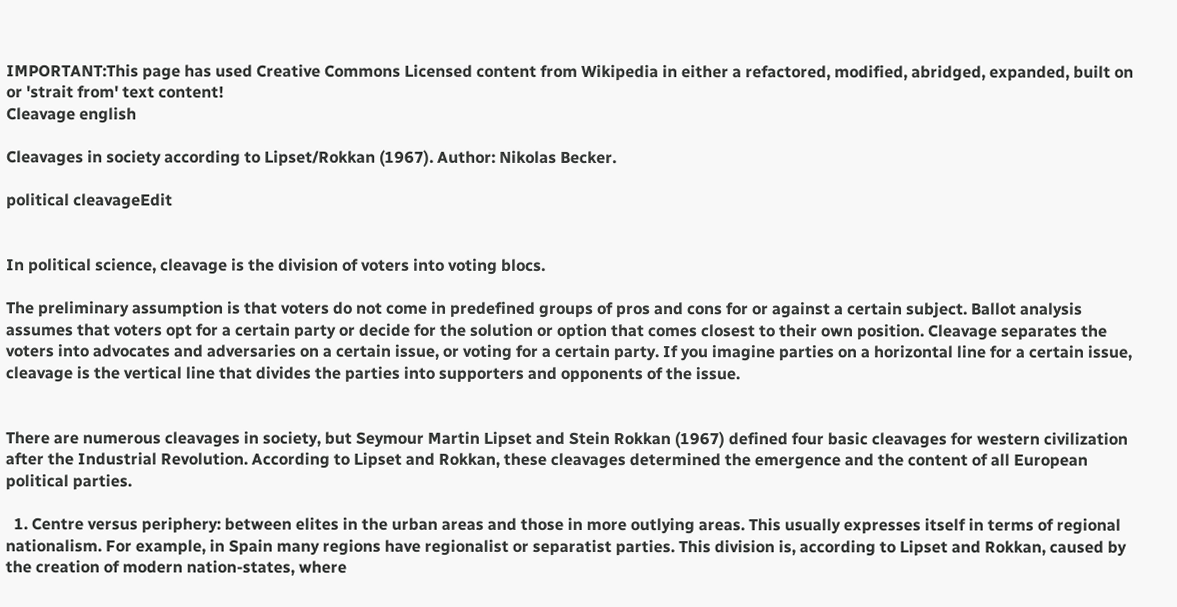IMPORTANT:This page has used Creative Commons Licensed content from Wikipedia in either a refactored, modified, abridged, expanded, built on or 'strait from' text content!
Cleavage english

Cleavages in society according to Lipset/Rokkan (1967). Author: Nikolas Becker.

political cleavageEdit


In political science, cleavage is the division of voters into voting blocs.

The preliminary assumption is that voters do not come in predefined groups of pros and cons for or against a certain subject. Ballot analysis assumes that voters opt for a certain party or decide for the solution or option that comes closest to their own position. Cleavage separates the voters into advocates and adversaries on a certain issue, or voting for a certain party. If you imagine parties on a horizontal line for a certain issue, cleavage is the vertical line that divides the parties into supporters and opponents of the issue.


There are numerous cleavages in society, but Seymour Martin Lipset and Stein Rokkan (1967) defined four basic cleavages for western civilization after the Industrial Revolution. According to Lipset and Rokkan, these cleavages determined the emergence and the content of all European political parties.

  1. Centre versus periphery: between elites in the urban areas and those in more outlying areas. This usually expresses itself in terms of regional nationalism. For example, in Spain many regions have regionalist or separatist parties. This division is, according to Lipset and Rokkan, caused by the creation of modern nation-states, where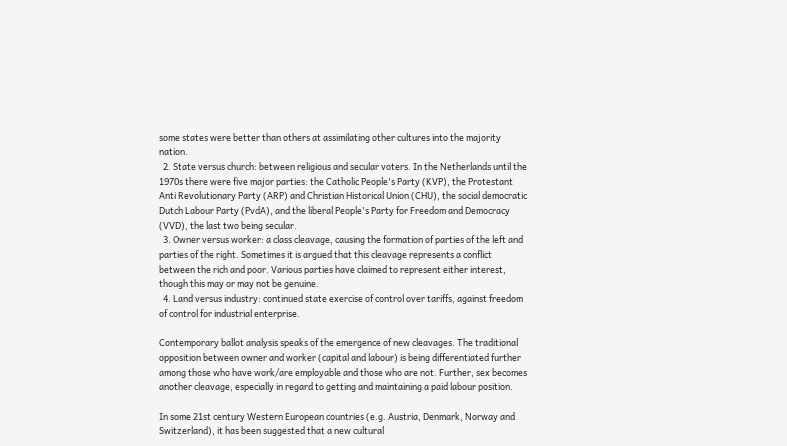some states were better than others at assimilating other cultures into the majority nation.
  2. State versus church: between religious and secular voters. In the Netherlands until the 1970s there were five major parties: the Catholic People's Party (KVP), the Protestant Anti Revolutionary Party (ARP) and Christian Historical Union (CHU), the social democratic Dutch Labour Party (PvdA), and the liberal People's Party for Freedom and Democracy (VVD), the last two being secular.
  3. Owner versus worker: a class cleavage, causing the formation of parties of the left and parties of the right. Sometimes it is argued that this cleavage represents a conflict between the rich and poor. Various parties have claimed to represent either interest, though this may or may not be genuine.
  4. Land versus industry: continued state exercise of control over tariffs, against freedom of control for industrial enterprise.

Contemporary ballot analysis speaks of the emergence of new cleavages. The traditional opposition between owner and worker (capital and labour) is being differentiated further among those who have work/are employable and those who are not. Further, sex becomes another cleavage, especially in regard to getting and maintaining a paid labour position.

In some 21st century Western European countries (e.g. Austria, Denmark, Norway and Switzerland), it has been suggested that a new cultural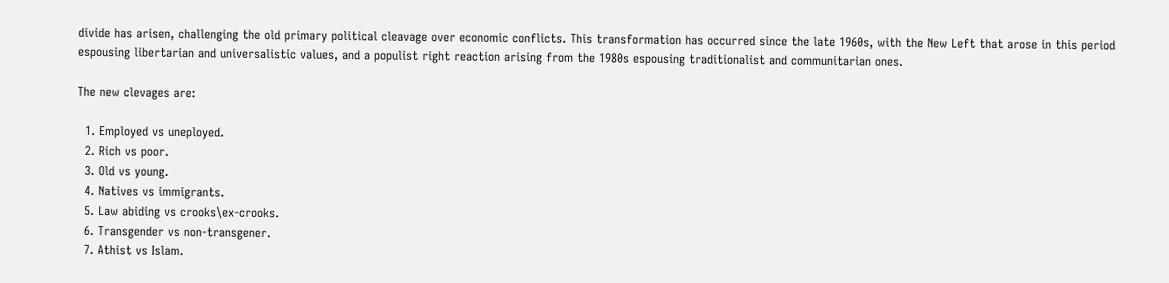divide has arisen, challenging the old primary political cleavage over economic conflicts. This transformation has occurred since the late 1960s, with the New Left that arose in this period espousing libertarian and universalistic values, and a populist right reaction arising from the 1980s espousing traditionalist and communitarian ones.

The new clevages are:

  1. Employed vs uneployed.
  2. Rich vs poor.
  3. Old vs young.
  4. Natives vs immigrants.
  5. Law abiding vs crooks\ex-crooks.
  6. Transgender vs non-transgener.
  7. Athist vs Islam.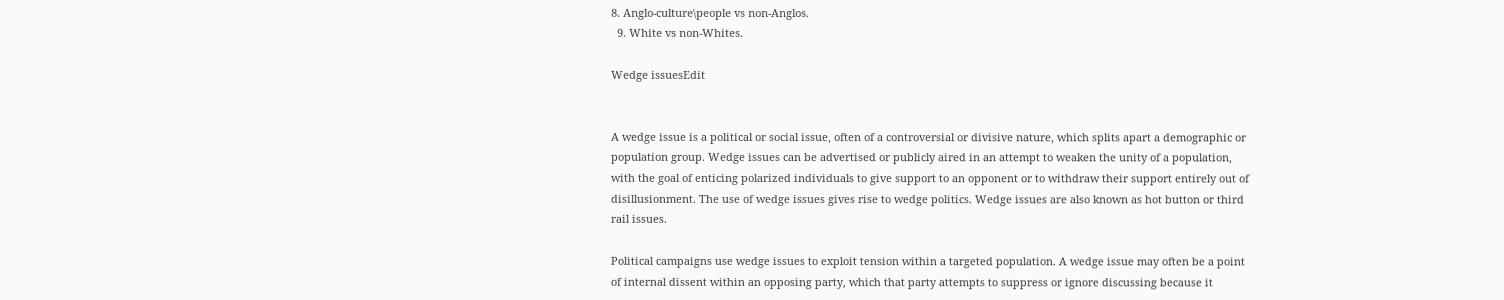8. Anglo-culture\people vs non-Anglos.
  9. White vs non-Whites.

Wedge issuesEdit


A wedge issue is a political or social issue, often of a controversial or divisive nature, which splits apart a demographic or population group. Wedge issues can be advertised or publicly aired in an attempt to weaken the unity of a population, with the goal of enticing polarized individuals to give support to an opponent or to withdraw their support entirely out of disillusionment. The use of wedge issues gives rise to wedge politics. Wedge issues are also known as hot button or third rail issues.

Political campaigns use wedge issues to exploit tension within a targeted population. A wedge issue may often be a point of internal dissent within an opposing party, which that party attempts to suppress or ignore discussing because it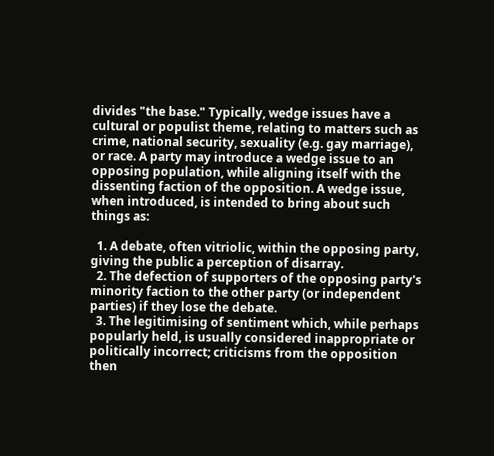divides "the base." Typically, wedge issues have a cultural or populist theme, relating to matters such as crime, national security, sexuality (e.g. gay marriage), or race. A party may introduce a wedge issue to an opposing population, while aligning itself with the dissenting faction of the opposition. A wedge issue, when introduced, is intended to bring about such things as:

  1. A debate, often vitriolic, within the opposing party, giving the public a perception of disarray.
  2. The defection of supporters of the opposing party's minority faction to the other party (or independent parties) if they lose the debate.
  3. The legitimising of sentiment which, while perhaps popularly held, is usually considered inappropriate or politically incorrect; criticisms from the opposition then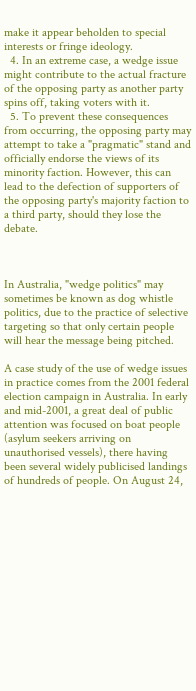make it appear beholden to special interests or fringe ideology.
  4. In an extreme case, a wedge issue might contribute to the actual fracture of the opposing party as another party spins off, taking voters with it.
  5. To prevent these consequences from occurring, the opposing party may attempt to take a "pragmatic" stand and officially endorse the views of its minority faction. However, this can lead to the defection of supporters of the opposing party's majority faction to a third party, should they lose the debate.



In Australia, "wedge politics" may sometimes be known as dog whistle politics, due to the practice of selective targeting so that only certain people will hear the message being pitched.

A case study of the use of wedge issues in practice comes from the 2001 federal election campaign in Australia. In early and mid-2001, a great deal of public attention was focused on boat people (asylum seekers arriving on unauthorised vessels), there having been several widely publicised landings of hundreds of people. On August 24,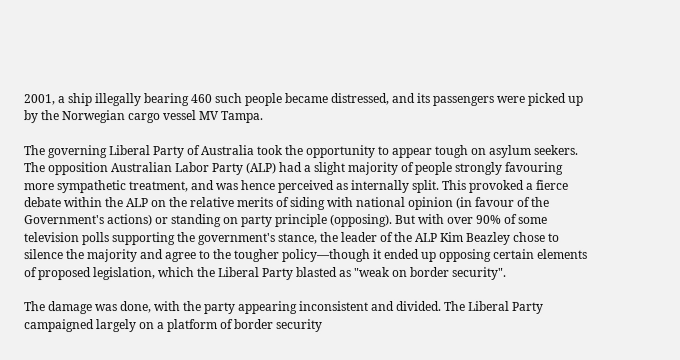2001, a ship illegally bearing 460 such people became distressed, and its passengers were picked up by the Norwegian cargo vessel MV Tampa.

The governing Liberal Party of Australia took the opportunity to appear tough on asylum seekers. The opposition Australian Labor Party (ALP) had a slight majority of people strongly favouring more sympathetic treatment, and was hence perceived as internally split. This provoked a fierce debate within the ALP on the relative merits of siding with national opinion (in favour of the Government's actions) or standing on party principle (opposing). But with over 90% of some television polls supporting the government's stance, the leader of the ALP Kim Beazley chose to silence the majority and agree to the tougher policy—though it ended up opposing certain elements of proposed legislation, which the Liberal Party blasted as "weak on border security".

The damage was done, with the party appearing inconsistent and divided. The Liberal Party campaigned largely on a platform of border security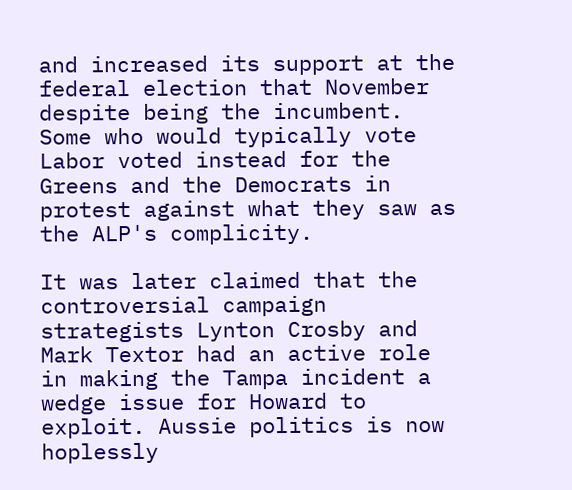and increased its support at the federal election that November despite being the incumbent. Some who would typically vote Labor voted instead for the Greens and the Democrats in protest against what they saw as the ALP's complicity.

It was later claimed that the controversial campaign strategists Lynton Crosby and Mark Textor had an active role in making the Tampa incident a wedge issue for Howard to exploit. Aussie politics is now hoplessly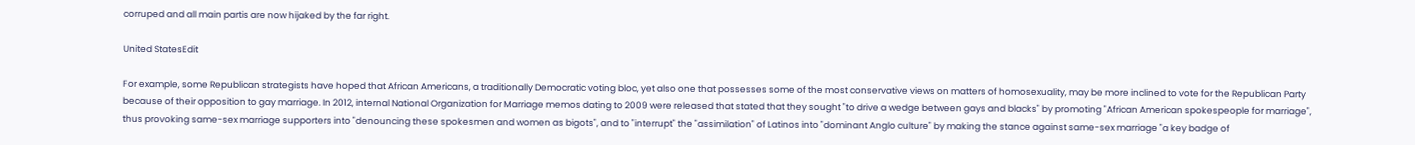corruped and all main partis are now hijaked by the far right.

United StatesEdit

For example, some Republican strategists have hoped that African Americans, a traditionally Democratic voting bloc, yet also one that possesses some of the most conservative views on matters of homosexuality, may be more inclined to vote for the Republican Party because of their opposition to gay marriage. In 2012, internal National Organization for Marriage memos dating to 2009 were released that stated that they sought "to drive a wedge between gays and blacks" by promoting "African American spokespeople for marriage", thus provoking same-sex marriage supporters into "denouncing these spokesmen and women as bigots", and to "interrupt" the "assimilation" of Latinos into "dominant Anglo culture" by making the stance against same-sex marriage "a key badge of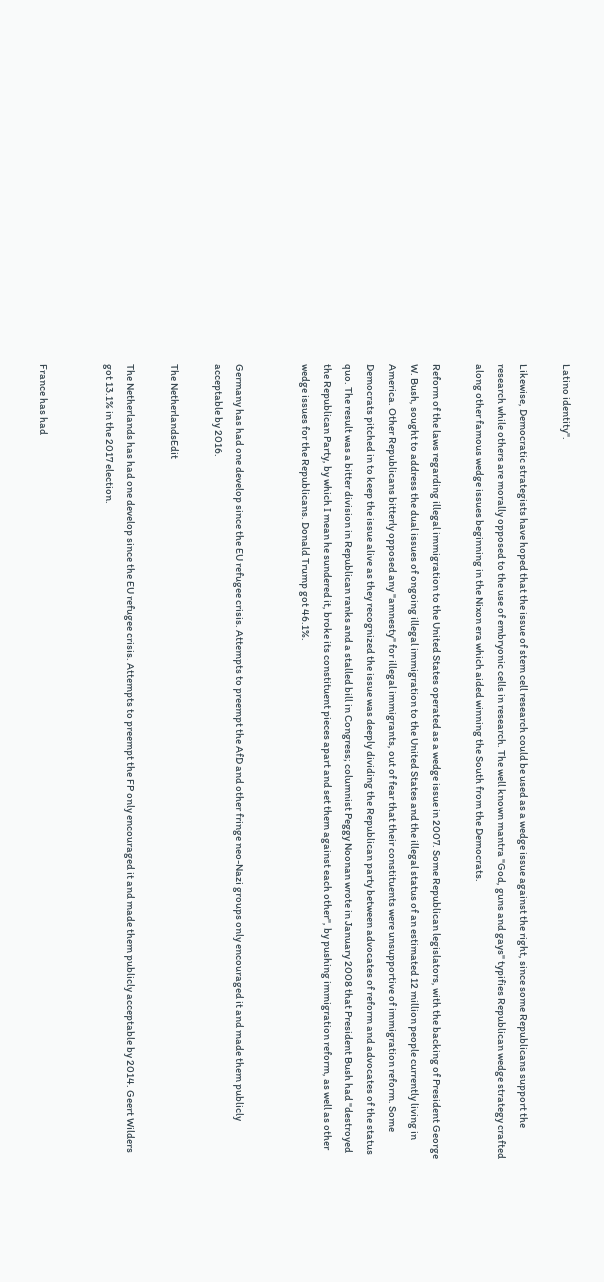Latino identity".

Likewise, Democratic strategists have hoped that the issue of stem cell research could be used as a wedge issue against the right, since some Republicans support the research while others are morally opposed to the use of embryonic cells in research. The well known mantra "God, guns and gays" typifies Republican wedge strategy crafted along other famous wedge issues beginning in the Nixon era which aided winning the South from the Democrats.

Reform of the laws regarding illegal immigration to the United States operated as a wedge issue in 2007. Some Republican legislators, with the backing of President George W. Bush, sought to address the dual issues of ongoing illegal immigration to the United States and the illegal status of an estimated 12 million people currently living in America. Other Republicans bitterly opposed any "amnesty" for illegal immigrants, out of fear that their constituents were unsupportive of immigration reform. Some Democrats pitched in to keep the issue alive as they recognized the issue was deeply dividing the Republican party between advocates of reform and advocates of the status quo. The result was a bitter division in Republican ranks and a stalled bill in Congress; columnist Peggy Noonan wrote in January 2008 that President Bush had "destroyed the Republican Party, by which I mean he sundered it, broke its constituent pieces apart and set them against each other", by pushing immigration reform, as well as other wedge issues for the Republicans. Donald Trump got 46.1%.


Germany has had one develop since the EU refugee crisis. Attempts to preempt the AfD and other fringe neo-Nazi groups only encouraged it and made them publicly acceptable by 2016.

The NetherlandsEdit

The Netherlands has had one develop since the EU refugee crisis. Attempts to preempt the FP only encouraged it and made them publicly acceptable by 2014. Geert Wilders got 13.1% in the 2017 election.


France has had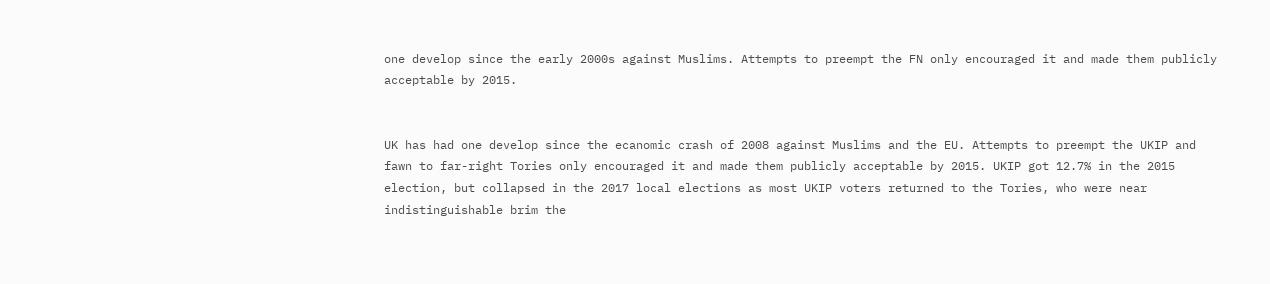one develop since the early 2000s against Muslims. Attempts to preempt the FN only encouraged it and made them publicly acceptable by 2015.


UK has had one develop since the ecanomic crash of 2008 against Muslims and the EU. Attempts to preempt the UKIP and fawn to far-right Tories only encouraged it and made them publicly acceptable by 2015. UKIP got 12.7% in the 2015 election, but collapsed in the 2017 local elections as most UKIP voters returned to the Tories, who were near indistinguishable brim the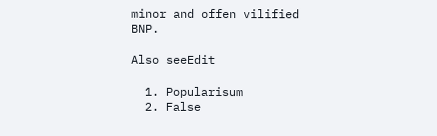minor and offen vilified BNP.

Also seeEdit

  1. Popularisum
  2. False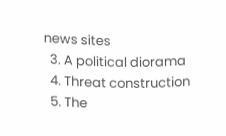news sites
  3. A political diorama
  4. Threat construction
  5. The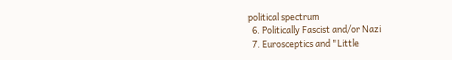political spectrum
  6. Politically Fascist and/or Nazi
  7. Eurosceptics and "Little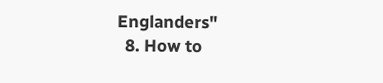Englanders"
  8. How to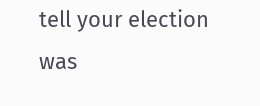tell your election was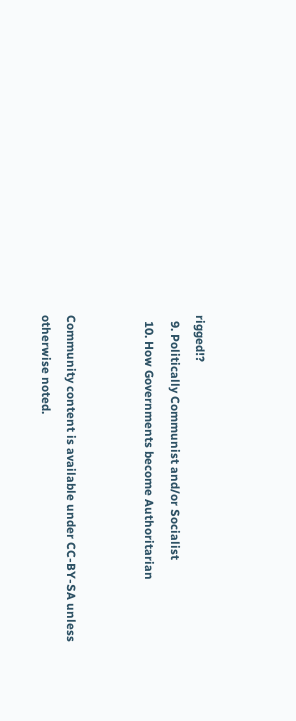rigged!?
  9. Politically Communist and/or Socialist
  10. How Governments become Authoritarian


Community content is available under CC-BY-SA unless otherwise noted.